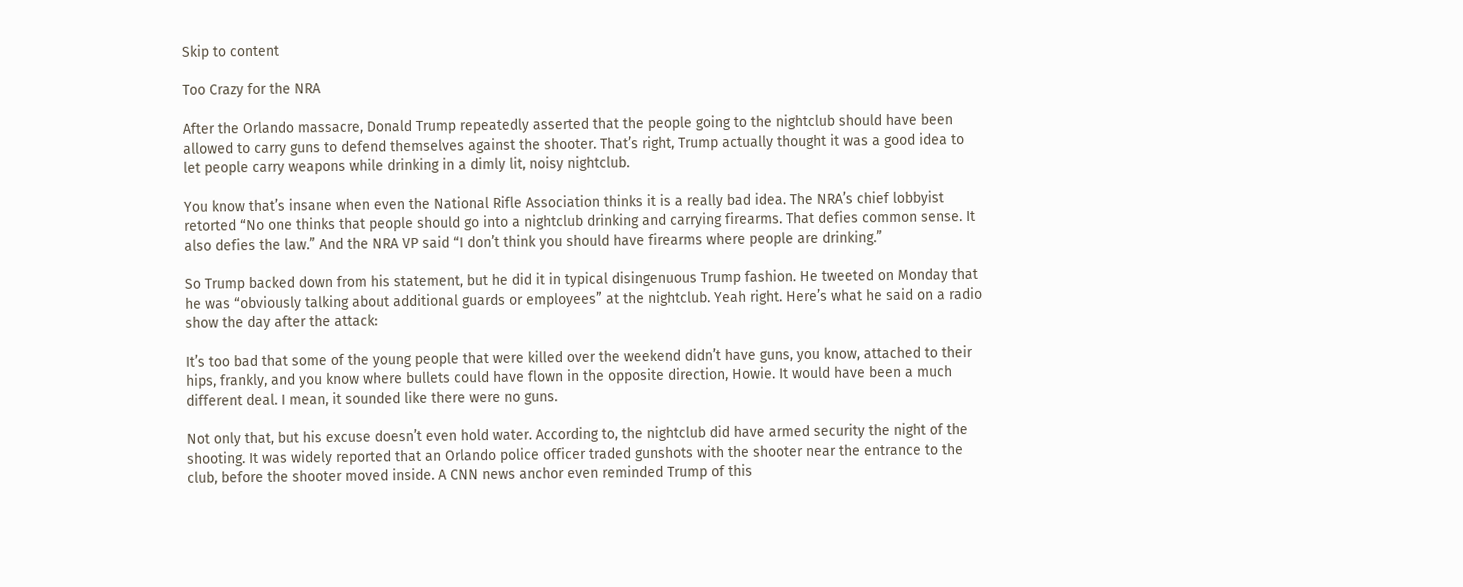Skip to content

Too Crazy for the NRA

After the Orlando massacre, Donald Trump repeatedly asserted that the people going to the nightclub should have been allowed to carry guns to defend themselves against the shooter. That’s right, Trump actually thought it was a good idea to let people carry weapons while drinking in a dimly lit, noisy nightclub.

You know that’s insane when even the National Rifle Association thinks it is a really bad idea. The NRA’s chief lobbyist retorted “No one thinks that people should go into a nightclub drinking and carrying firearms. That defies common sense. It also defies the law.” And the NRA VP said “I don’t think you should have firearms where people are drinking.”

So Trump backed down from his statement, but he did it in typical disingenuous Trump fashion. He tweeted on Monday that he was “obviously talking about additional guards or employees” at the nightclub. Yeah right. Here’s what he said on a radio show the day after the attack:

It’s too bad that some of the young people that were killed over the weekend didn’t have guns, you know, attached to their hips, frankly, and you know where bullets could have flown in the opposite direction, Howie. It would have been a much different deal. I mean, it sounded like there were no guns.

Not only that, but his excuse doesn’t even hold water. According to, the nightclub did have armed security the night of the shooting. It was widely reported that an Orlando police officer traded gunshots with the shooter near the entrance to the club, before the shooter moved inside. A CNN news anchor even reminded Trump of this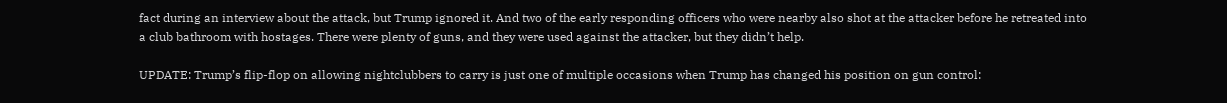fact during an interview about the attack, but Trump ignored it. And two of the early responding officers who were nearby also shot at the attacker before he retreated into a club bathroom with hostages. There were plenty of guns, and they were used against the attacker, but they didn’t help.

UPDATE: Trump’s flip-flop on allowing nightclubbers to carry is just one of multiple occasions when Trump has changed his position on gun control: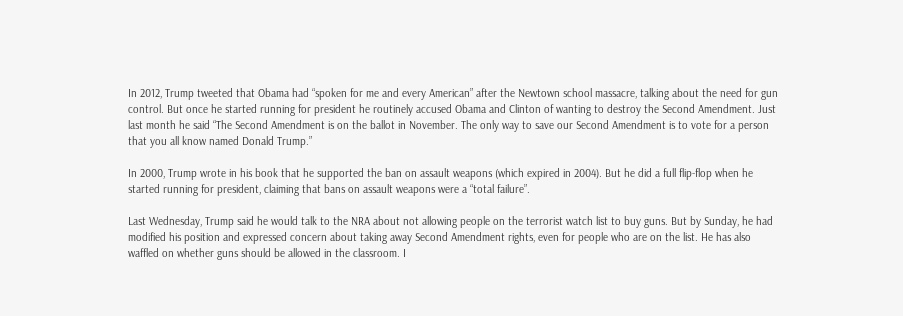In 2012, Trump tweeted that Obama had “spoken for me and every American” after the Newtown school massacre, talking about the need for gun control. But once he started running for president he routinely accused Obama and Clinton of wanting to destroy the Second Amendment. Just last month he said “The Second Amendment is on the ballot in November. The only way to save our Second Amendment is to vote for a person that you all know named Donald Trump.”

In 2000, Trump wrote in his book that he supported the ban on assault weapons (which expired in 2004). But he did a full flip-flop when he started running for president, claiming that bans on assault weapons were a “total failure”.

Last Wednesday, Trump said he would talk to the NRA about not allowing people on the terrorist watch list to buy guns. But by Sunday, he had modified his position and expressed concern about taking away Second Amendment rights, even for people who are on the list. He has also waffled on whether guns should be allowed in the classroom. I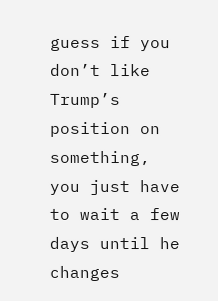guess if you don’t like Trump’s position on something, you just have to wait a few days until he changes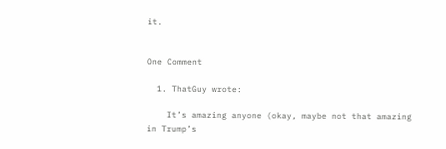it.


One Comment

  1. ThatGuy wrote:

    It’s amazing anyone (okay, maybe not that amazing in Trump’s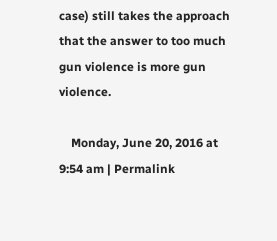case) still takes the approach that the answer to too much gun violence is more gun violence.

    Monday, June 20, 2016 at 9:54 am | Permalink